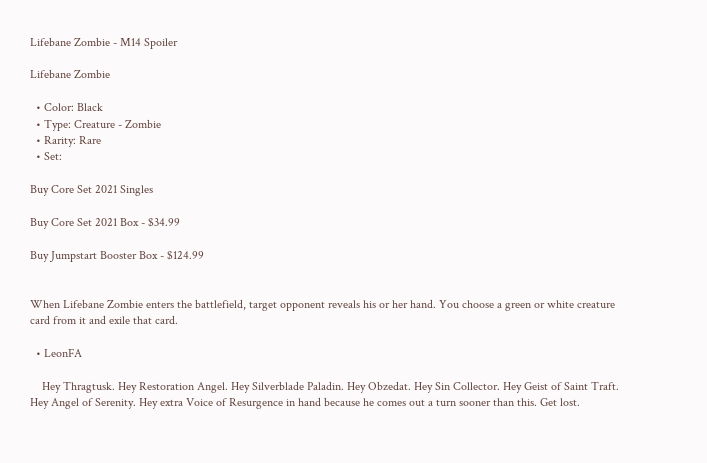Lifebane Zombie - M14 Spoiler

Lifebane Zombie

  • Color: Black
  • Type: Creature - Zombie
  • Rarity: Rare
  • Set:

Buy Core Set 2021 Singles

Buy Core Set 2021 Box - $34.99

Buy Jumpstart Booster Box - $124.99


When Lifebane Zombie enters the battlefield, target opponent reveals his or her hand. You choose a green or white creature card from it and exile that card.

  • LeonFA

    Hey Thragtusk. Hey Restoration Angel. Hey Silverblade Paladin. Hey Obzedat. Hey Sin Collector. Hey Geist of Saint Traft. Hey Angel of Serenity. Hey extra Voice of Resurgence in hand because he comes out a turn sooner than this. Get lost.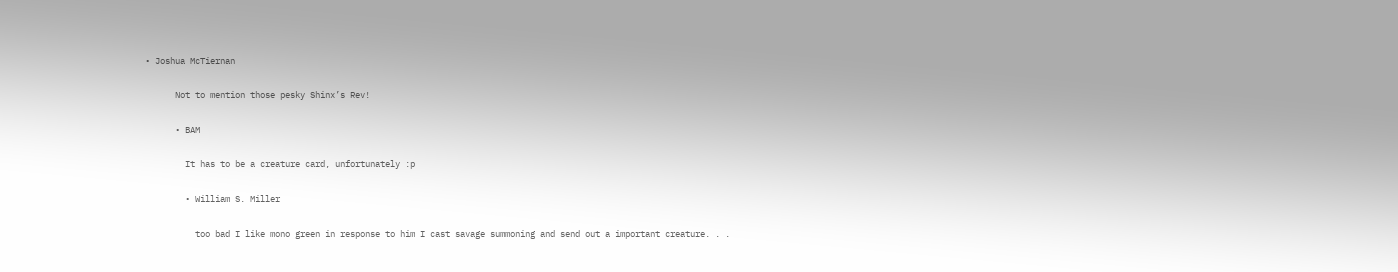• Joshua McTiernan

      Not to mention those pesky Shinx’s Rev!

      • BAM

        It has to be a creature card, unfortunately :p

        • William S. Miller

          too bad I like mono green in response to him I cast savage summoning and send out a important creature. . .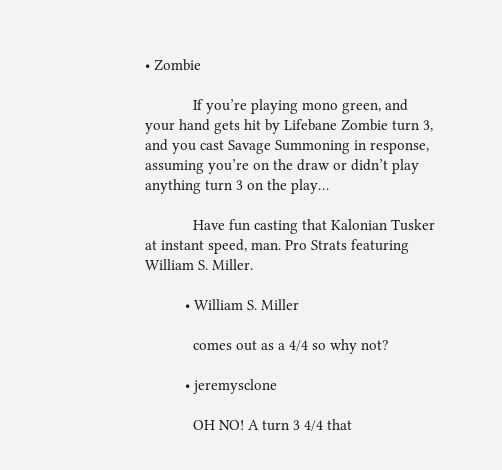• Zombie

            If you’re playing mono green, and your hand gets hit by Lifebane Zombie turn 3, and you cast Savage Summoning in response, assuming you’re on the draw or didn’t play anything turn 3 on the play…

            Have fun casting that Kalonian Tusker at instant speed, man. Pro Strats featuring William S. Miller.

          • William S. Miller

            comes out as a 4/4 so why not?

          • jeremysclone

            OH NO! A turn 3 4/4 that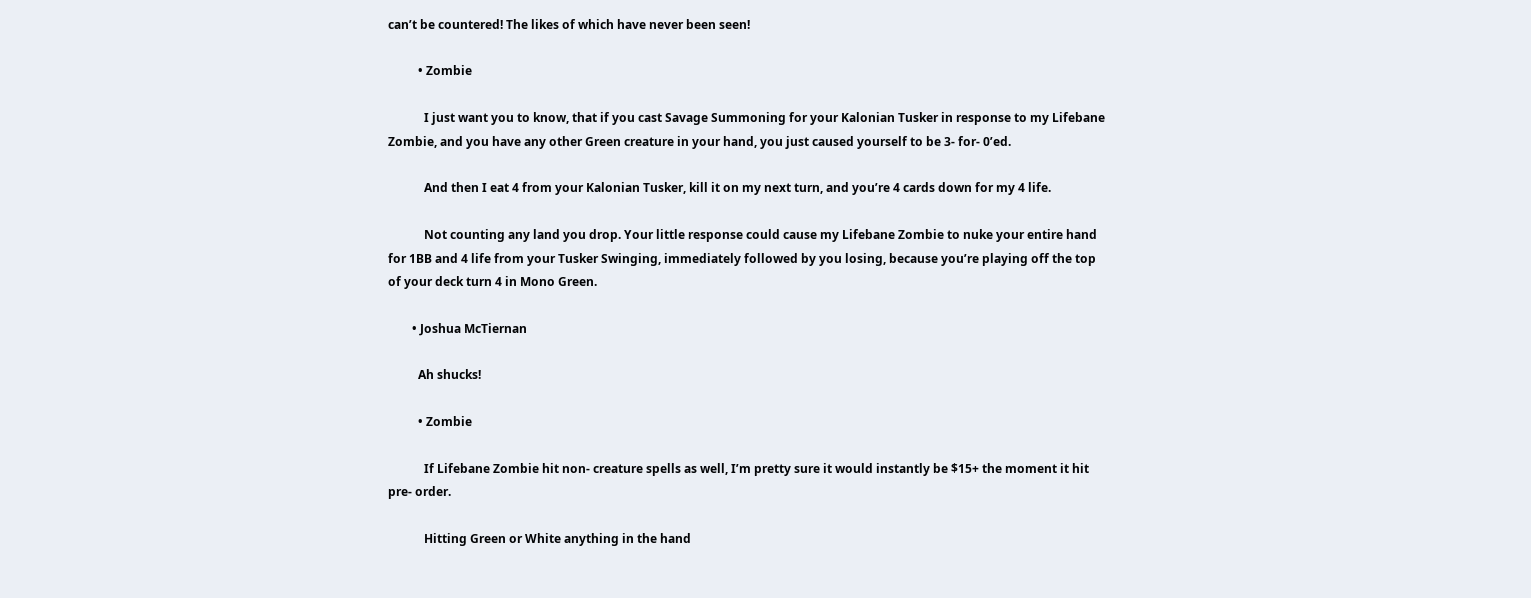can’t be countered! The likes of which have never been seen!

          • Zombie

            I just want you to know, that if you cast Savage Summoning for your Kalonian Tusker in response to my Lifebane Zombie, and you have any other Green creature in your hand, you just caused yourself to be 3- for- 0’ed.

            And then I eat 4 from your Kalonian Tusker, kill it on my next turn, and you’re 4 cards down for my 4 life.

            Not counting any land you drop. Your little response could cause my Lifebane Zombie to nuke your entire hand for 1BB and 4 life from your Tusker Swinging, immediately followed by you losing, because you’re playing off the top of your deck turn 4 in Mono Green.

        • Joshua McTiernan

          Ah shucks!

          • Zombie

            If Lifebane Zombie hit non- creature spells as well, I’m pretty sure it would instantly be $15+ the moment it hit pre- order.

            Hitting Green or White anything in the hand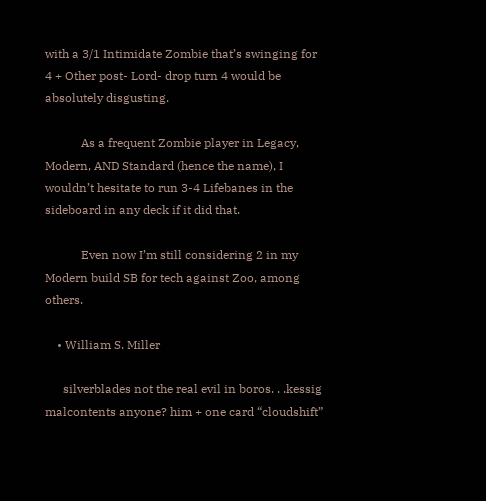with a 3/1 Intimidate Zombie that’s swinging for 4 + Other post- Lord- drop turn 4 would be absolutely disgusting.

            As a frequent Zombie player in Legacy, Modern, AND Standard (hence the name), I wouldn’t hesitate to run 3-4 Lifebanes in the sideboard in any deck if it did that.

            Even now I’m still considering 2 in my Modern build SB for tech against Zoo, among others.

    • William S. Miller

      silverblades not the real evil in boros. . .kessig malcontents anyone? him + one card “cloudshift”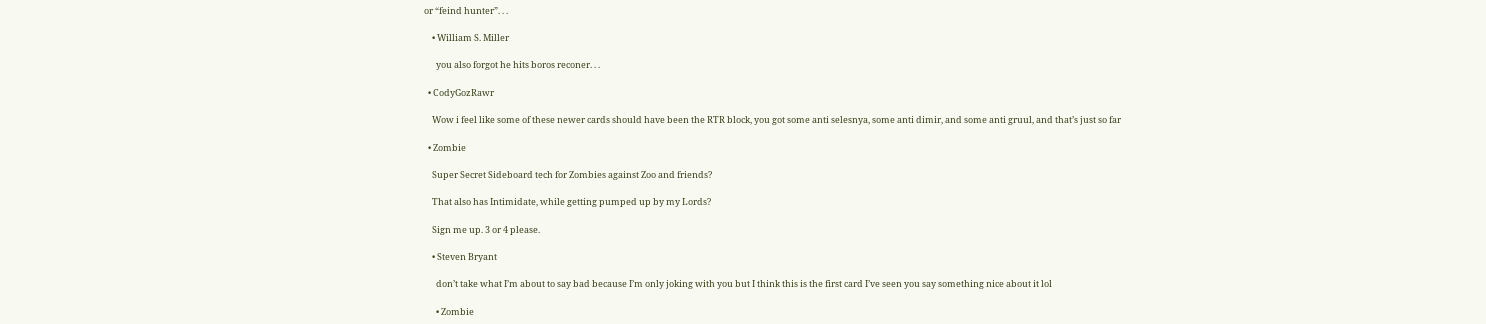or “feind hunter”. . .

    • William S. Miller

      you also forgot he hits boros reconer. . .

  • CodyGozRawr

    Wow i feel like some of these newer cards should have been the RTR block, you got some anti selesnya, some anti dimir, and some anti gruul, and that’s just so far

  • Zombie

    Super Secret Sideboard tech for Zombies against Zoo and friends?

    That also has Intimidate, while getting pumped up by my Lords?

    Sign me up. 3 or 4 please.

    • Steven Bryant

      don’t take what I’m about to say bad because I’m only joking with you but I think this is the first card I’ve seen you say something nice about it lol

      • Zombie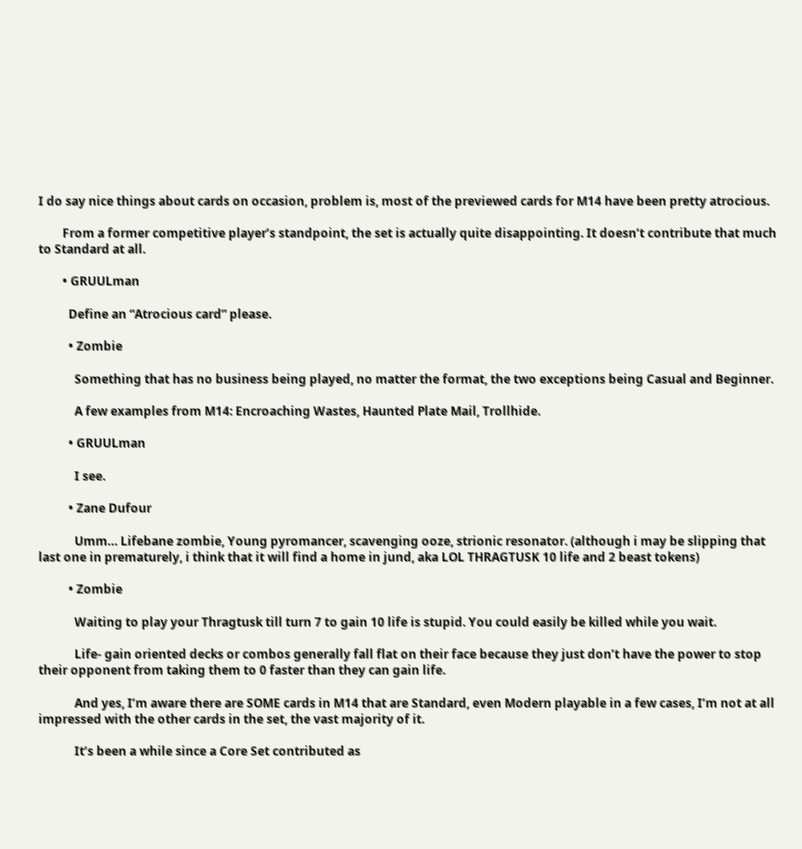I do say nice things about cards on occasion, problem is, most of the previewed cards for M14 have been pretty atrocious.

        From a former competitive player’s standpoint, the set is actually quite disappointing. It doesn’t contribute that much to Standard at all.

        • GRUULman

          Define an “Atrocious card” please.

          • Zombie

            Something that has no business being played, no matter the format, the two exceptions being Casual and Beginner.

            A few examples from M14: Encroaching Wastes, Haunted Plate Mail, Trollhide.

          • GRUULman

            I see.

          • Zane Dufour

            Umm… Lifebane zombie, Young pyromancer, scavenging ooze, strionic resonator. (although i may be slipping that last one in prematurely, i think that it will find a home in jund, aka LOL THRAGTUSK 10 life and 2 beast tokens)

          • Zombie

            Waiting to play your Thragtusk till turn 7 to gain 10 life is stupid. You could easily be killed while you wait.

            Life- gain oriented decks or combos generally fall flat on their face because they just don’t have the power to stop their opponent from taking them to 0 faster than they can gain life.

            And yes, I’m aware there are SOME cards in M14 that are Standard, even Modern playable in a few cases, I’m not at all impressed with the other cards in the set, the vast majority of it.

            It’s been a while since a Core Set contributed as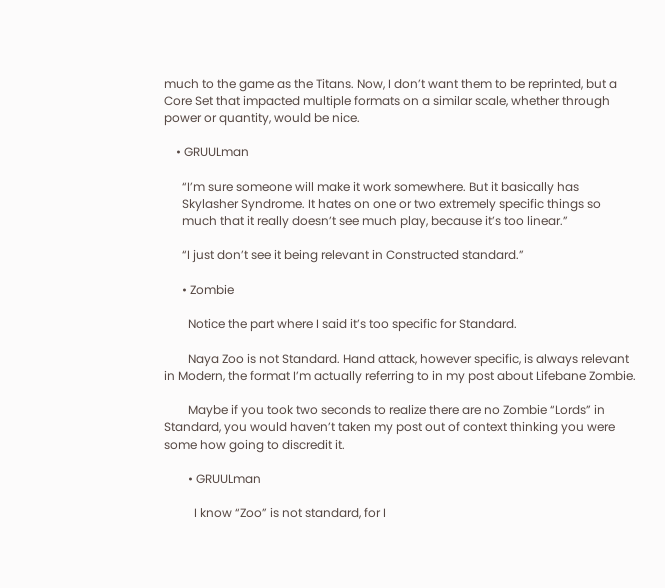much to the game as the Titans. Now, I don’t want them to be reprinted, but a Core Set that impacted multiple formats on a similar scale, whether through power or quantity, would be nice.

    • GRUULman

      “I’m sure someone will make it work somewhere. But it basically has
      Skylasher Syndrome. It hates on one or two extremely specific things so
      much that it really doesn’t see much play, because it’s too linear.”

      “I just don’t see it being relevant in Constructed standard.”

      • Zombie

        Notice the part where I said it’s too specific for Standard.

        Naya Zoo is not Standard. Hand attack, however specific, is always relevant in Modern, the format I’m actually referring to in my post about Lifebane Zombie.

        Maybe if you took two seconds to realize there are no Zombie “Lords” in Standard, you would haven’t taken my post out of context thinking you were some how going to discredit it.

        • GRUULman

          I know “Zoo” is not standard, for I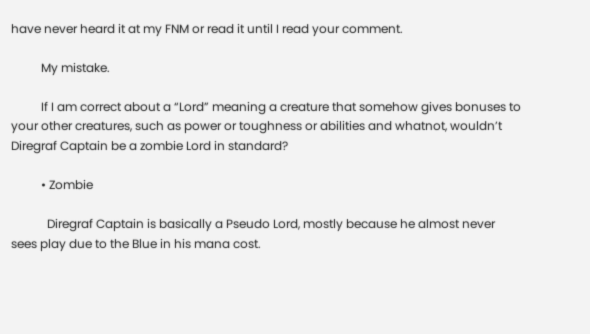have never heard it at my FNM or read it until I read your comment.

          My mistake.

          If I am correct about a “Lord” meaning a creature that somehow gives bonuses to your other creatures, such as power or toughness or abilities and whatnot, wouldn’t Diregraf Captain be a zombie Lord in standard?

          • Zombie

            Diregraf Captain is basically a Pseudo Lord, mostly because he almost never sees play due to the Blue in his mana cost.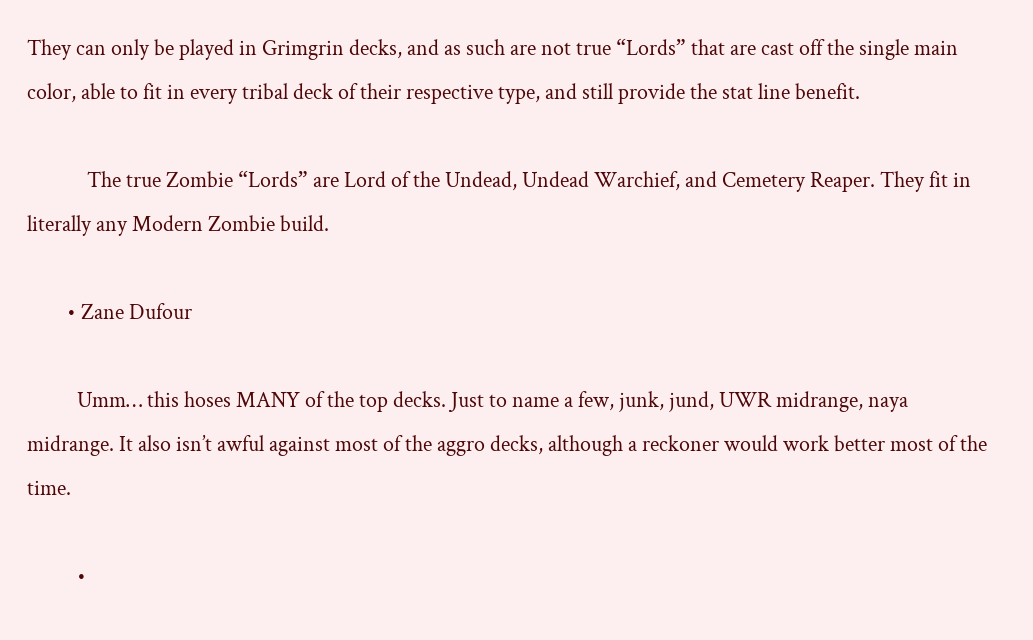They can only be played in Grimgrin decks, and as such are not true “Lords” that are cast off the single main color, able to fit in every tribal deck of their respective type, and still provide the stat line benefit.

            The true Zombie “Lords” are Lord of the Undead, Undead Warchief, and Cemetery Reaper. They fit in literally any Modern Zombie build.

        • Zane Dufour

          Umm… this hoses MANY of the top decks. Just to name a few, junk, jund, UWR midrange, naya midrange. It also isn’t awful against most of the aggro decks, although a reckoner would work better most of the time.

          •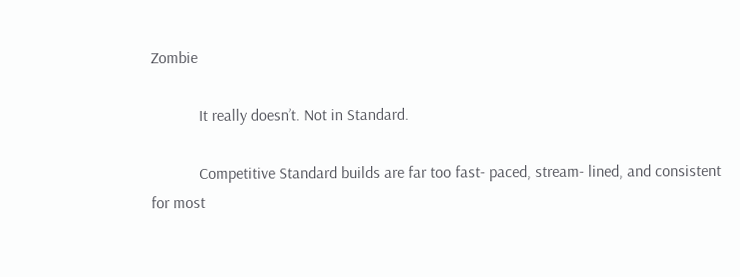Zombie

            It really doesn’t. Not in Standard.

            Competitive Standard builds are far too fast- paced, stream- lined, and consistent for most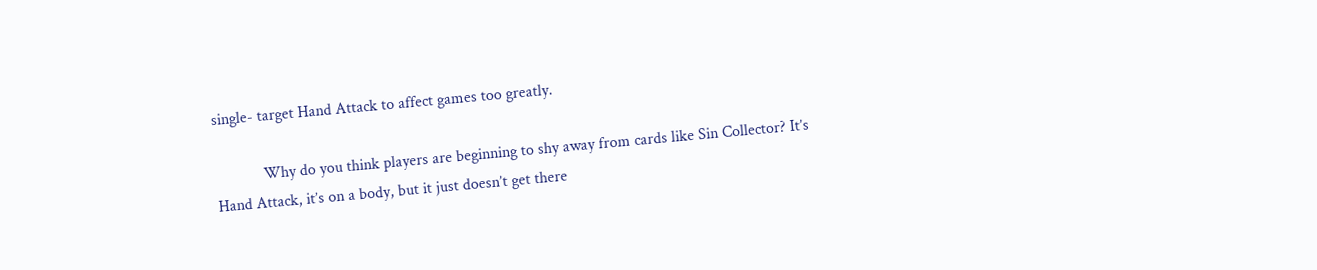single- target Hand Attack to affect games too greatly.

            Why do you think players are beginning to shy away from cards like Sin Collector? It’s Hand Attack, it’s on a body, but it just doesn’t get there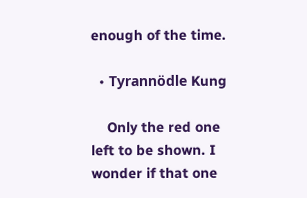enough of the time.

  • Tyrannödle Kung

    Only the red one left to be shown. I wonder if that one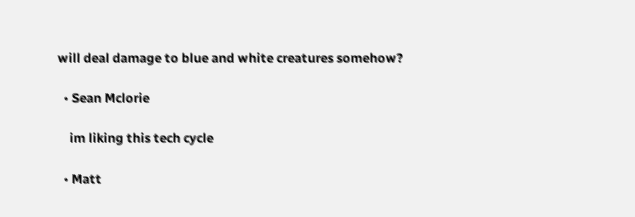will deal damage to blue and white creatures somehow?

  • Sean Mclorie

    im liking this tech cycle

  • Matt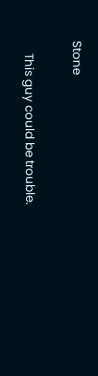Stone

    This guy could be trouble.